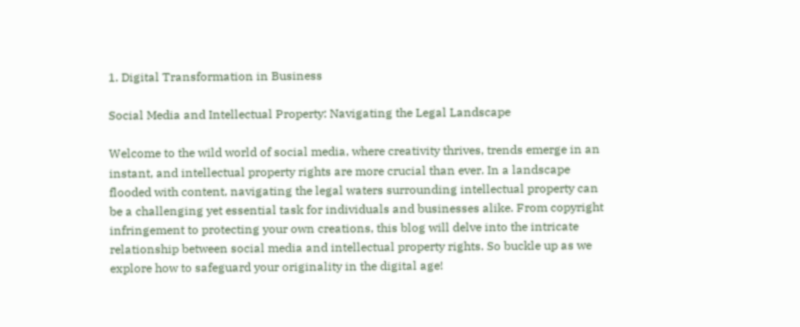1. Digital Transformation in Business

Social Media and Intellectual Property: Navigating the Legal Landscape

Welcome to the wild world of social media, where creativity thrives, trends emerge in an instant, and intellectual property rights are more crucial than ever. In a landscape flooded with content, navigating the legal waters surrounding intellectual property can be a challenging yet essential task for individuals and businesses alike. From copyright infringement to protecting your own creations, this blog will delve into the intricate relationship between social media and intellectual property rights. So buckle up as we explore how to safeguard your originality in the digital age!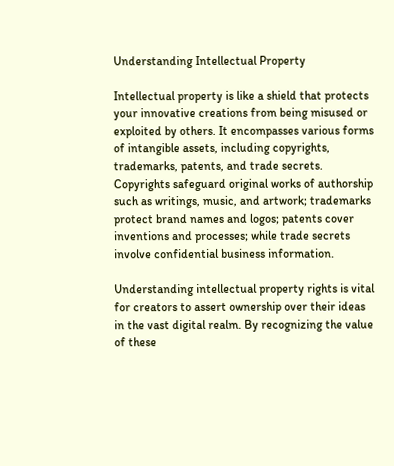Understanding Intellectual Property

Intellectual property is like a shield that protects your innovative creations from being misused or exploited by others. It encompasses various forms of intangible assets, including copyrights, trademarks, patents, and trade secrets. Copyrights safeguard original works of authorship such as writings, music, and artwork; trademarks protect brand names and logos; patents cover inventions and processes; while trade secrets involve confidential business information.

Understanding intellectual property rights is vital for creators to assert ownership over their ideas in the vast digital realm. By recognizing the value of these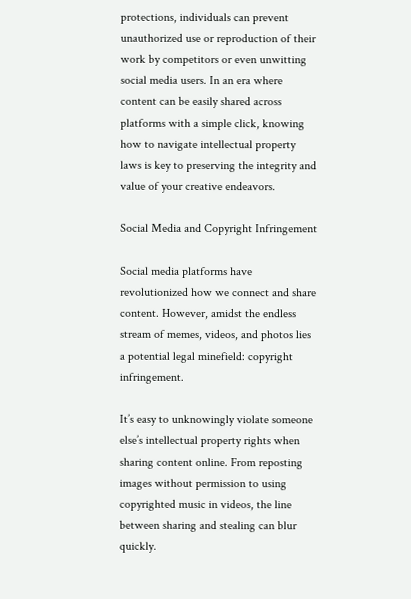protections, individuals can prevent unauthorized use or reproduction of their work by competitors or even unwitting social media users. In an era where content can be easily shared across platforms with a simple click, knowing how to navigate intellectual property laws is key to preserving the integrity and value of your creative endeavors.

Social Media and Copyright Infringement

Social media platforms have revolutionized how we connect and share content. However, amidst the endless stream of memes, videos, and photos lies a potential legal minefield: copyright infringement.

It’s easy to unknowingly violate someone else’s intellectual property rights when sharing content online. From reposting images without permission to using copyrighted music in videos, the line between sharing and stealing can blur quickly.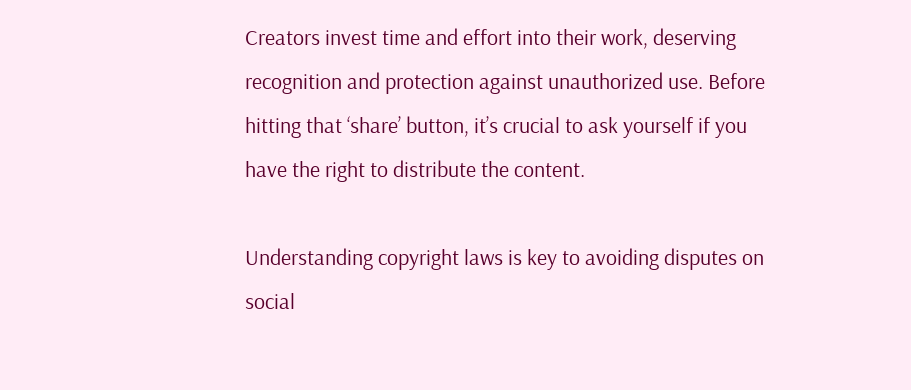Creators invest time and effort into their work, deserving recognition and protection against unauthorized use. Before hitting that ‘share’ button, it’s crucial to ask yourself if you have the right to distribute the content.

Understanding copyright laws is key to avoiding disputes on social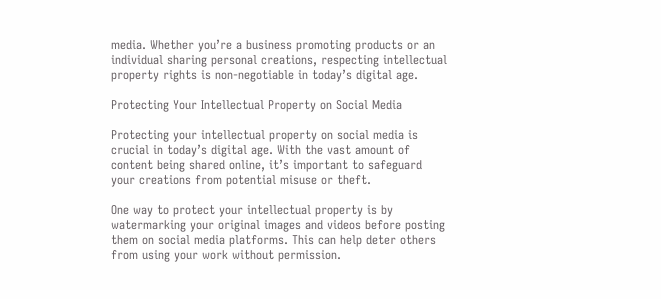media. Whether you’re a business promoting products or an individual sharing personal creations, respecting intellectual property rights is non-negotiable in today’s digital age.

Protecting Your Intellectual Property on Social Media

Protecting your intellectual property on social media is crucial in today’s digital age. With the vast amount of content being shared online, it’s important to safeguard your creations from potential misuse or theft.

One way to protect your intellectual property is by watermarking your original images and videos before posting them on social media platforms. This can help deter others from using your work without permission.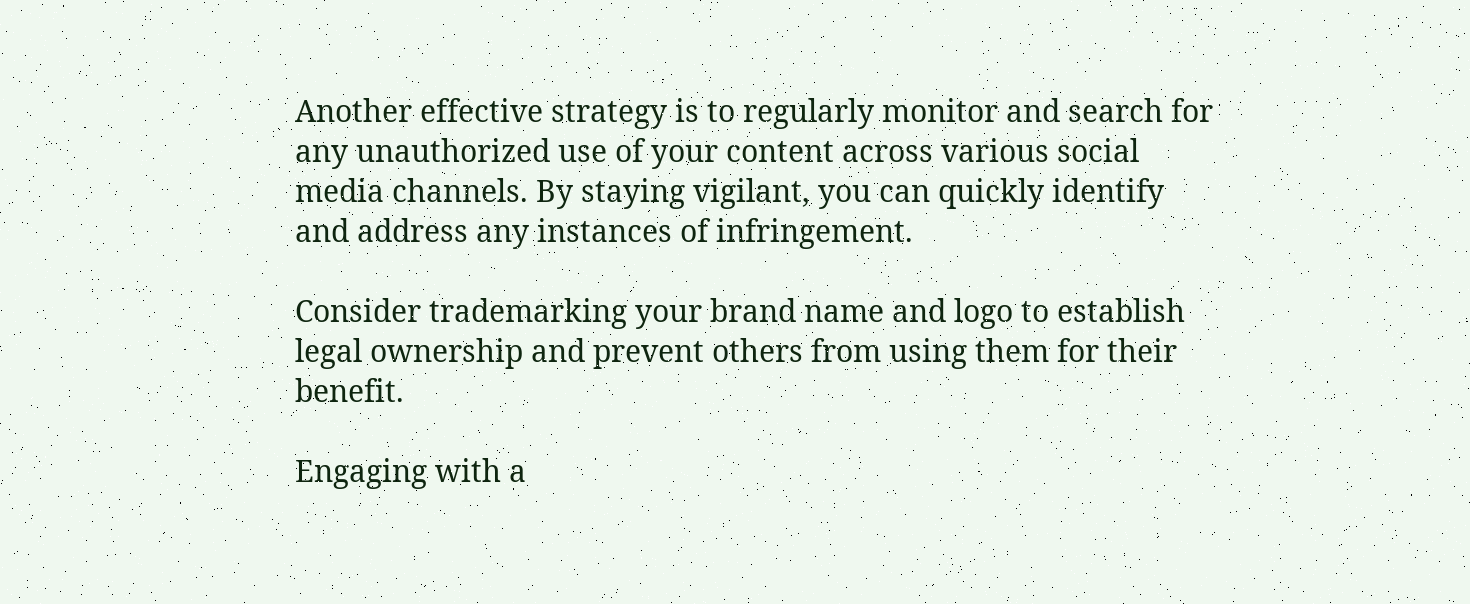Another effective strategy is to regularly monitor and search for any unauthorized use of your content across various social media channels. By staying vigilant, you can quickly identify and address any instances of infringement.

Consider trademarking your brand name and logo to establish legal ownership and prevent others from using them for their benefit.

Engaging with a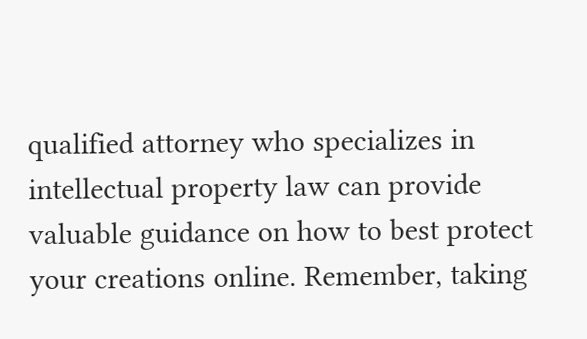qualified attorney who specializes in intellectual property law can provide valuable guidance on how to best protect your creations online. Remember, taking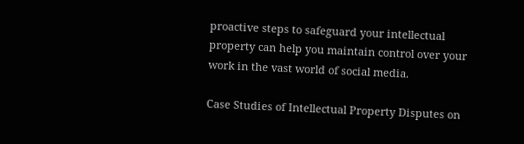proactive steps to safeguard your intellectual property can help you maintain control over your work in the vast world of social media.

Case Studies of Intellectual Property Disputes on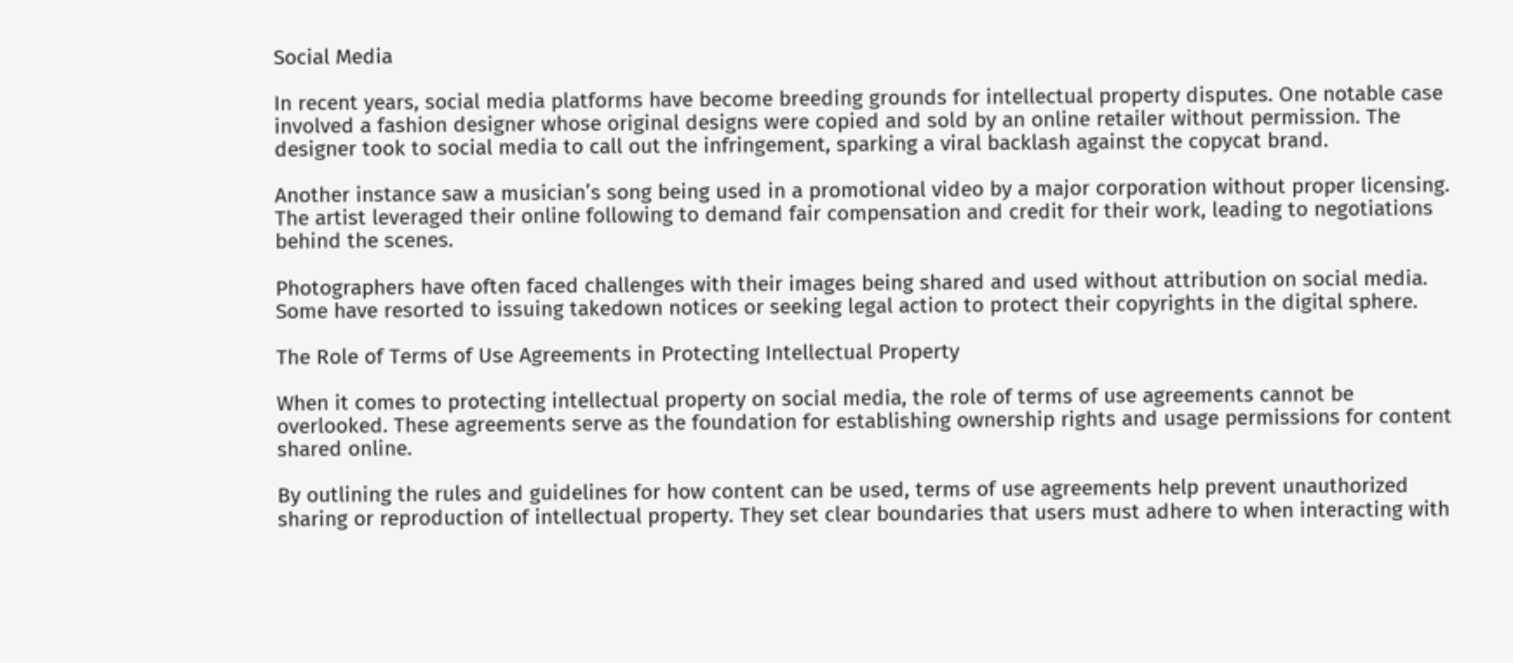Social Media

In recent years, social media platforms have become breeding grounds for intellectual property disputes. One notable case involved a fashion designer whose original designs were copied and sold by an online retailer without permission. The designer took to social media to call out the infringement, sparking a viral backlash against the copycat brand.

Another instance saw a musician’s song being used in a promotional video by a major corporation without proper licensing. The artist leveraged their online following to demand fair compensation and credit for their work, leading to negotiations behind the scenes.

Photographers have often faced challenges with their images being shared and used without attribution on social media. Some have resorted to issuing takedown notices or seeking legal action to protect their copyrights in the digital sphere.

The Role of Terms of Use Agreements in Protecting Intellectual Property

When it comes to protecting intellectual property on social media, the role of terms of use agreements cannot be overlooked. These agreements serve as the foundation for establishing ownership rights and usage permissions for content shared online.

By outlining the rules and guidelines for how content can be used, terms of use agreements help prevent unauthorized sharing or reproduction of intellectual property. They set clear boundaries that users must adhere to when interacting with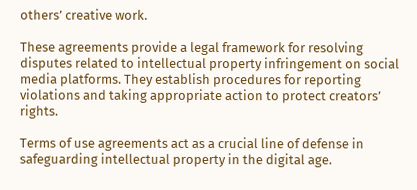others’ creative work.

These agreements provide a legal framework for resolving disputes related to intellectual property infringement on social media platforms. They establish procedures for reporting violations and taking appropriate action to protect creators’ rights.

Terms of use agreements act as a crucial line of defense in safeguarding intellectual property in the digital age.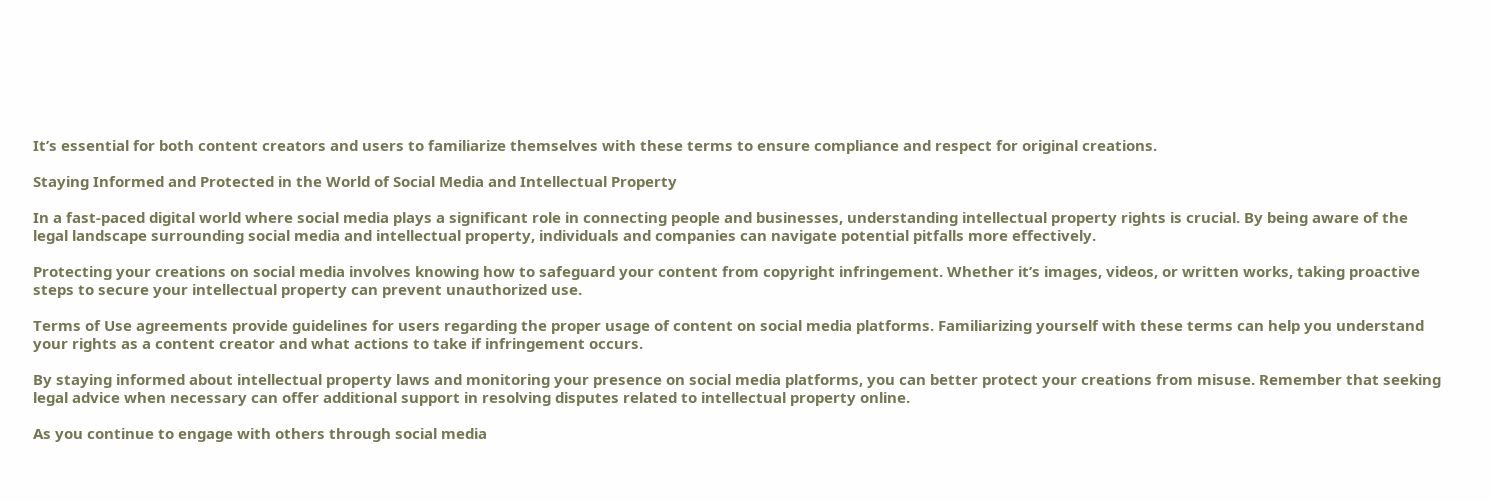It’s essential for both content creators and users to familiarize themselves with these terms to ensure compliance and respect for original creations.

Staying Informed and Protected in the World of Social Media and Intellectual Property

In a fast-paced digital world where social media plays a significant role in connecting people and businesses, understanding intellectual property rights is crucial. By being aware of the legal landscape surrounding social media and intellectual property, individuals and companies can navigate potential pitfalls more effectively.

Protecting your creations on social media involves knowing how to safeguard your content from copyright infringement. Whether it’s images, videos, or written works, taking proactive steps to secure your intellectual property can prevent unauthorized use.

Terms of Use agreements provide guidelines for users regarding the proper usage of content on social media platforms. Familiarizing yourself with these terms can help you understand your rights as a content creator and what actions to take if infringement occurs.

By staying informed about intellectual property laws and monitoring your presence on social media platforms, you can better protect your creations from misuse. Remember that seeking legal advice when necessary can offer additional support in resolving disputes related to intellectual property online.

As you continue to engage with others through social media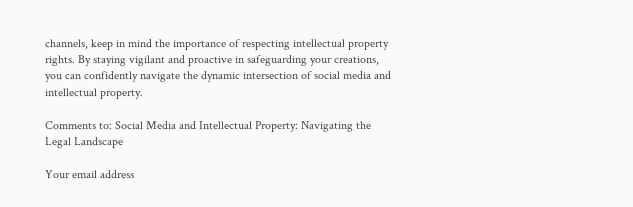channels, keep in mind the importance of respecting intellectual property rights. By staying vigilant and proactive in safeguarding your creations, you can confidently navigate the dynamic intersection of social media and intellectual property.

Comments to: Social Media and Intellectual Property: Navigating the Legal Landscape

Your email address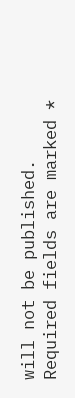will not be published. Required fields are marked *